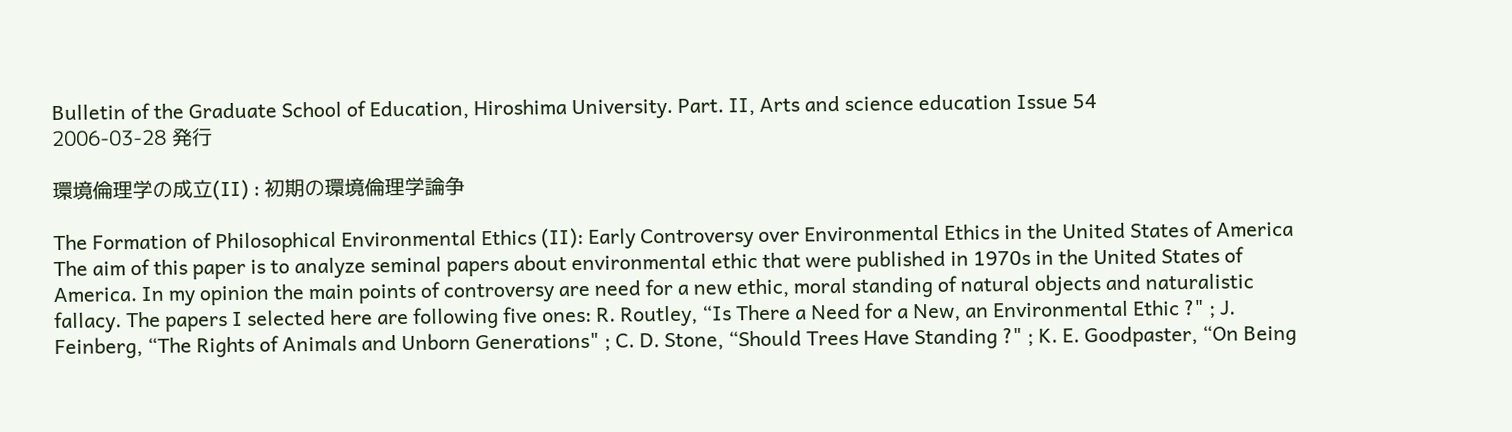Bulletin of the Graduate School of Education, Hiroshima University. Part. II, Arts and science education Issue 54
2006-03-28 発行

環境倫理学の成立(II) : 初期の環境倫理学論争

The Formation of Philosophical Environmental Ethics (II): Early Controversy over Environmental Ethics in the United States of America
The aim of this paper is to analyze seminal papers about environmental ethic that were published in 1970s in the United States of America. In my opinion the main points of controversy are need for a new ethic, moral standing of natural objects and naturalistic fallacy. The papers I selected here are following five ones: R. Routley, “Is There a Need for a New, an Environmental Ethic ?" ; J. Feinberg, “The Rights of Animals and Unborn Generations" ; C. D. Stone, “Should Trees Have Standing ?" ; K. E. Goodpaster, “On Being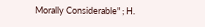Morally Considerable" ; H.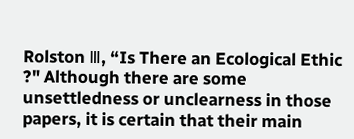Rolston Ⅲ, “Is There an Ecological Ethic ?" Although there are some unsettledness or unclearness in those papers, it is certain that their main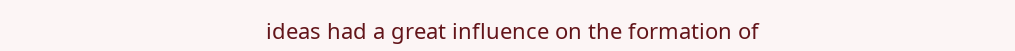ideas had a great influence on the formation of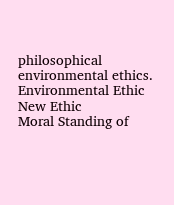philosophical environmental ethics.
Environmental Ethic
New Ethic
Moral Standing of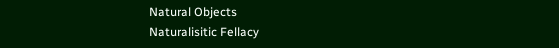Natural Objects
Naturalisitic Fellacy